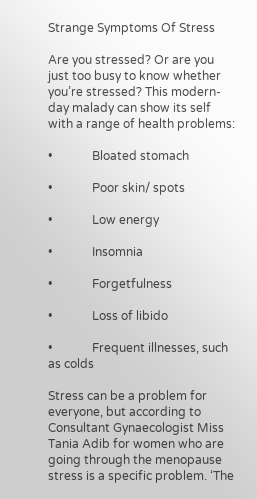Strange Symptoms Of Stress

Are you stressed? Or are you just too busy to know whether you’re stressed? This modern-day malady can show its self with a range of health problems:

•             Bloated stomach

•             Poor skin/ spots

•             Low energy

•             Insomnia

•             Forgetfulness

•             Loss of libido

•             Frequent illnesses, such as colds

Stress can be a problem for everyone, but according to Consultant Gynaecologist Miss Tania Adib for women who are going through the menopause stress is a specific problem. ‘The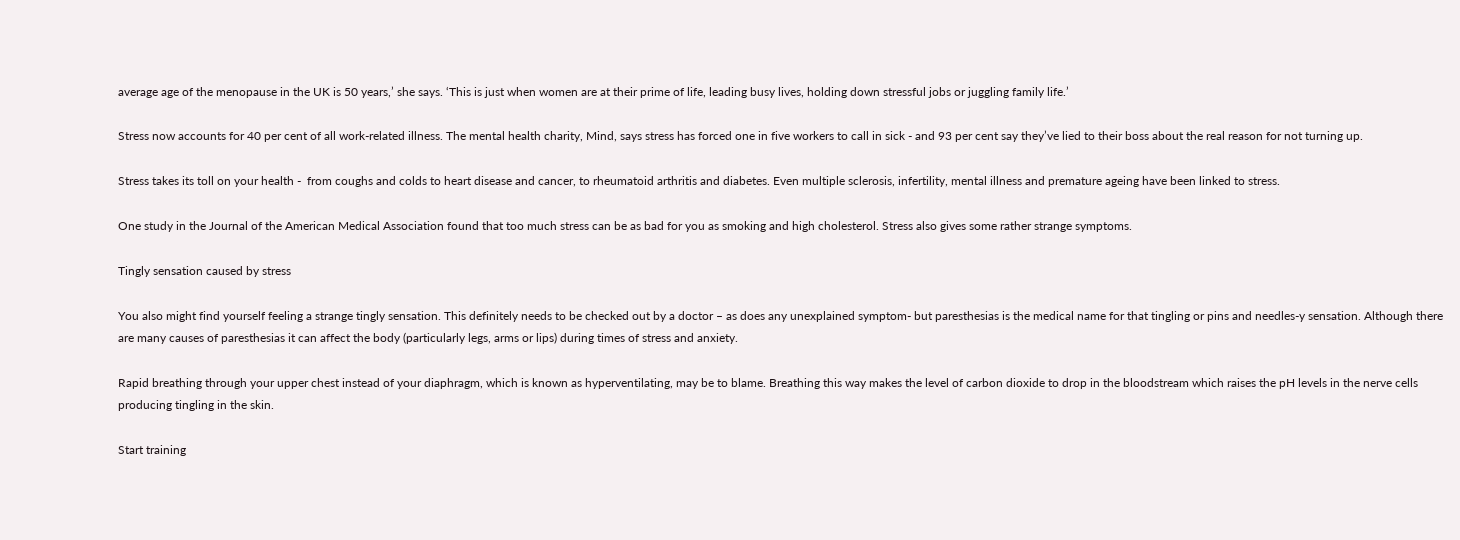average age of the menopause in the UK is 50 years,’ she says. ‘This is just when women are at their prime of life, leading busy lives, holding down stressful jobs or juggling family life.’

Stress now accounts for 40 per cent of all work-related illness. The mental health charity, Mind, says stress has forced one in five workers to call in sick - and 93 per cent say they’ve lied to their boss about the real reason for not turning up.

Stress takes its toll on your health -  from coughs and colds to heart disease and cancer, to rheumatoid arthritis and diabetes. Even multiple sclerosis, infertility, mental illness and premature ageing have been linked to stress.

One study in the Journal of the American Medical Association found that too much stress can be as bad for you as smoking and high cholesterol. Stress also gives some rather strange symptoms.

Tingly sensation caused by stress

You also might find yourself feeling a strange tingly sensation. This definitely needs to be checked out by a doctor – as does any unexplained symptom- but paresthesias is the medical name for that tingling or pins and needles-y sensation. Although there are many causes of paresthesias it can affect the body (particularly legs, arms or lips) during times of stress and anxiety.

Rapid breathing through your upper chest instead of your diaphragm, which is known as hyperventilating, may be to blame. Breathing this way makes the level of carbon dioxide to drop in the bloodstream which raises the pH levels in the nerve cells producing tingling in the skin.

Start training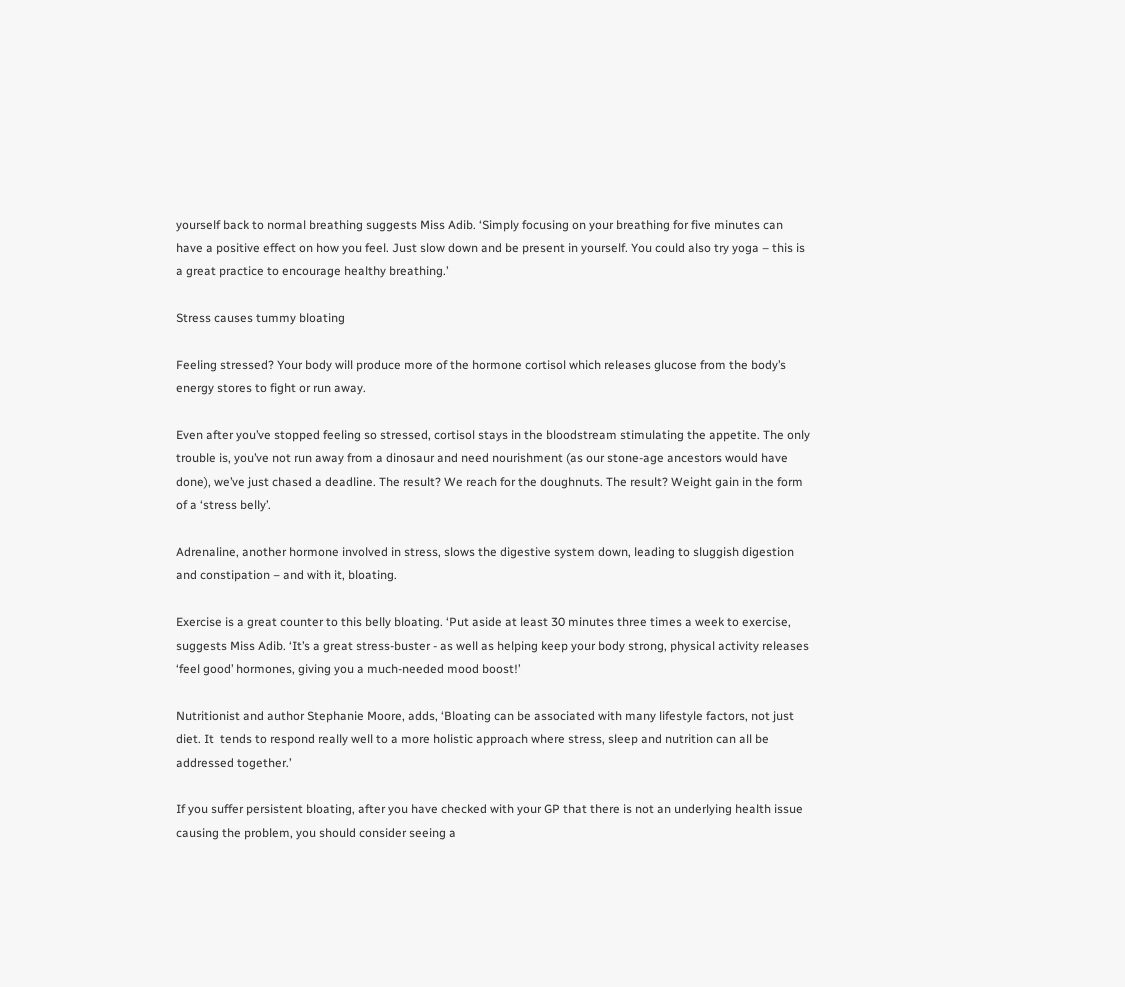yourself back to normal breathing suggests Miss Adib. ‘Simply focusing on your breathing for five minutes can have a positive effect on how you feel. Just slow down and be present in yourself. You could also try yoga – this is a great practice to encourage healthy breathing.’

Stress causes tummy bloating

Feeling stressed? Your body will produce more of the hormone cortisol which releases glucose from the body’s energy stores to fight or run away.

Even after you’ve stopped feeling so stressed, cortisol stays in the bloodstream stimulating the appetite. The only trouble is, you’ve not run away from a dinosaur and need nourishment (as our stone-age ancestors would have done), we’ve just chased a deadline. The result? We reach for the doughnuts. The result? Weight gain in the form of a ‘stress belly’.

Adrenaline, another hormone involved in stress, slows the digestive system down, leading to sluggish digestion and constipation – and with it, bloating.

Exercise is a great counter to this belly bloating. ‘Put aside at least 30 minutes three times a week to exercise, suggests Miss Adib. ‘It’s a great stress-buster - as well as helping keep your body strong, physical activity releases ‘feel good’ hormones, giving you a much-needed mood boost!’

Nutritionist and author Stephanie Moore, adds, ‘Bloating can be associated with many lifestyle factors, not just diet. It  tends to respond really well to a more holistic approach where stress, sleep and nutrition can all be addressed together.’

If you suffer persistent bloating, after you have checked with your GP that there is not an underlying health issue causing the problem, you should consider seeing a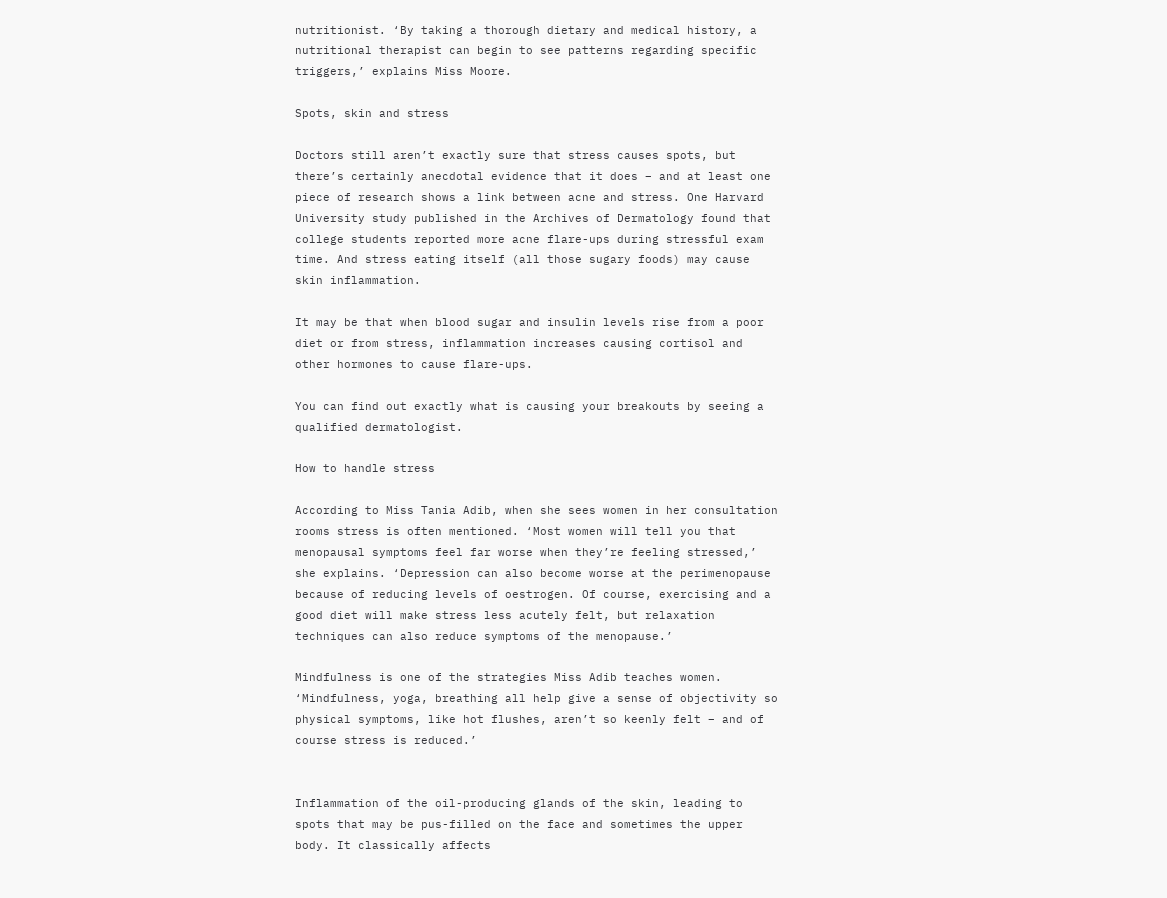nutritionist. ‘By taking a thorough dietary and medical history, a nutritional therapist can begin to see patterns regarding specific triggers,’ explains Miss Moore.

Spots, skin and stress

Doctors still aren’t exactly sure that stress causes spots, but there’s certainly anecdotal evidence that it does – and at least one piece of research shows a link between acne and stress. One Harvard University study published in the Archives of Dermatology found that college students reported more acne flare-ups during stressful exam time. And stress eating itself (all those sugary foods) may cause skin inflammation.

It may be that when blood sugar and insulin levels rise from a poor diet or from stress, inflammation increases causing cortisol and other hormones to cause flare-ups.

You can find out exactly what is causing your breakouts by seeing a qualified dermatologist.

How to handle stress

According to Miss Tania Adib, when she sees women in her consultation rooms stress is often mentioned. ‘Most women will tell you that menopausal symptoms feel far worse when they’re feeling stressed,’ she explains. ‘Depression can also become worse at the perimenopause because of reducing levels of oestrogen. Of course, exercising and a good diet will make stress less acutely felt, but relaxation techniques can also reduce symptoms of the menopause.’

Mindfulness is one of the strategies Miss Adib teaches women. ‘Mindfulness, yoga, breathing all help give a sense of objectivity so physical symptoms, like hot flushes, aren’t so keenly felt – and of course stress is reduced.’


Inflammation of the oil-producing glands of the skin, leading to spots that may be pus-filled on the face and sometimes the upper body. It classically affects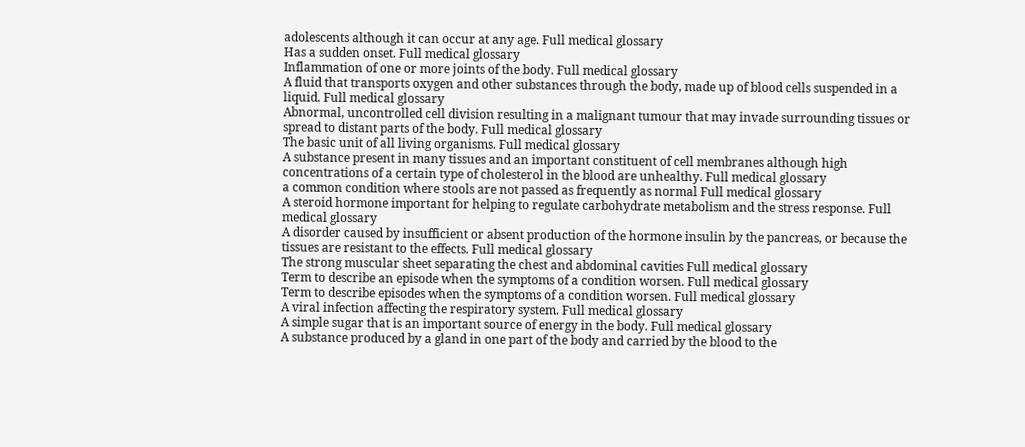adolescents although it can occur at any age. Full medical glossary
Has a sudden onset. Full medical glossary
Inflammation of one or more joints of the body. Full medical glossary
A fluid that transports oxygen and other substances through the body, made up of blood cells suspended in a liquid. Full medical glossary
Abnormal, uncontrolled cell division resulting in a malignant tumour that may invade surrounding tissues or spread to distant parts of the body. Full medical glossary
The basic unit of all living organisms. Full medical glossary
A substance present in many tissues and an important constituent of cell membranes although high concentrations of a certain type of cholesterol in the blood are unhealthy. Full medical glossary
a common condition where stools are not passed as frequently as normal Full medical glossary
A steroid hormone important for helping to regulate carbohydrate metabolism and the stress response. Full medical glossary
A disorder caused by insufficient or absent production of the hormone insulin by the pancreas, or because the tissues are resistant to the effects. Full medical glossary
The strong muscular sheet separating the chest and abdominal cavities Full medical glossary
Term to describe an episode when the symptoms of a condition worsen. Full medical glossary
Term to describe episodes when the symptoms of a condition worsen. Full medical glossary
A viral infection affecting the respiratory system. Full medical glossary
A simple sugar that is an important source of energy in the body. Full medical glossary
A substance produced by a gland in one part of the body and carried by the blood to the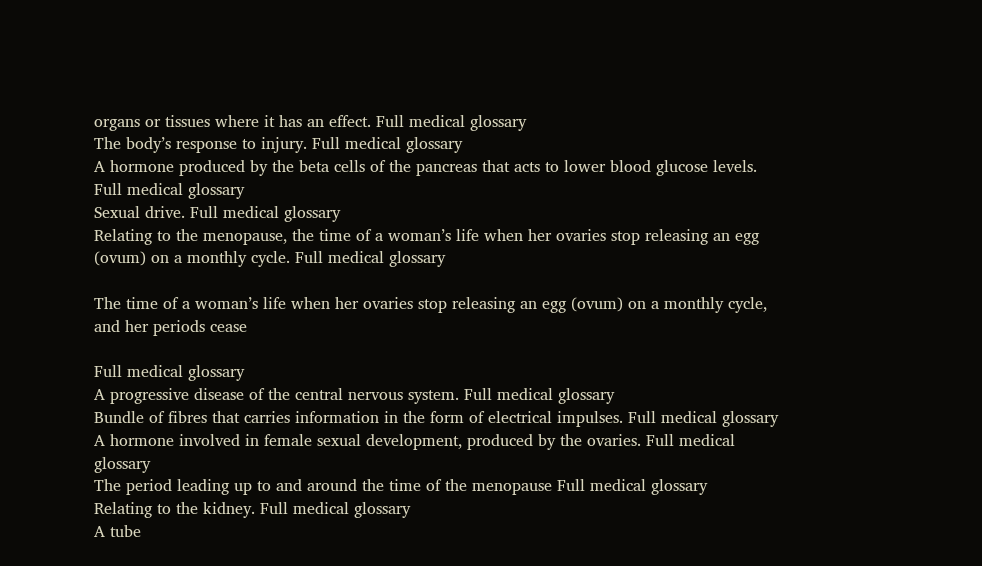organs or tissues where it has an effect. Full medical glossary
The body’s response to injury. Full medical glossary
A hormone produced by the beta cells of the pancreas that acts to lower blood glucose levels. Full medical glossary
Sexual drive. Full medical glossary
Relating to the menopause, the time of a woman’s life when her ovaries stop releasing an egg (ovum) on a monthly cycle. Full medical glossary

The time of a woman’s life when her ovaries stop releasing an egg (ovum) on a monthly cycle, and her periods cease

Full medical glossary
A progressive disease of the central nervous system. Full medical glossary
Bundle of fibres that carries information in the form of electrical impulses. Full medical glossary
A hormone involved in female sexual development, produced by the ovaries. Full medical glossary
The period leading up to and around the time of the menopause Full medical glossary
Relating to the kidney. Full medical glossary
A tube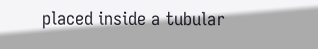placed inside a tubular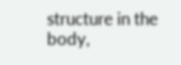structure in the body,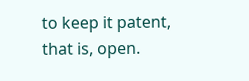to keep it patent, that is, open.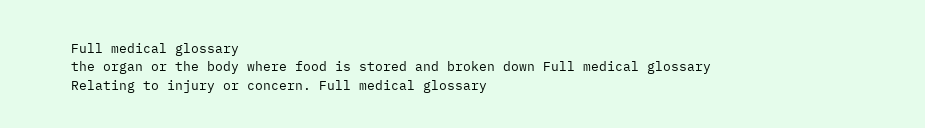Full medical glossary
the organ or the body where food is stored and broken down Full medical glossary
Relating to injury or concern. Full medical glossary